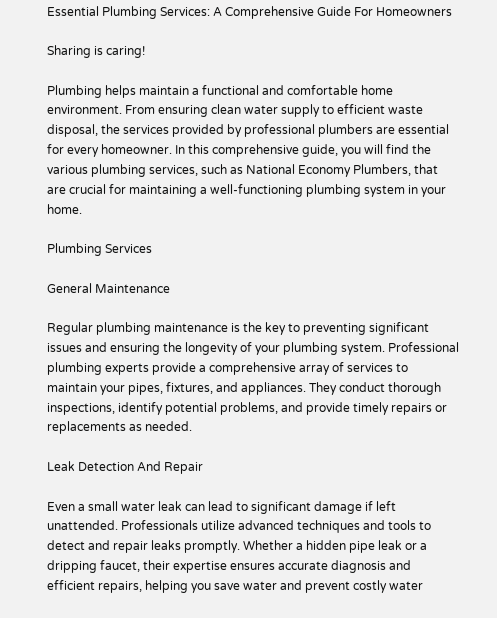Essential Plumbing Services: A Comprehensive Guide For Homeowners

Sharing is caring!

Plumbing helps maintain a functional and comfortable home environment. From ensuring clean water supply to efficient waste disposal, the services provided by professional plumbers are essential for every homeowner. In this comprehensive guide, you will find the various plumbing services, such as National Economy Plumbers, that are crucial for maintaining a well-functioning plumbing system in your home.

Plumbing Services

General Maintenance

Regular plumbing maintenance is the key to preventing significant issues and ensuring the longevity of your plumbing system. Professional plumbing experts provide a comprehensive array of services to maintain your pipes, fixtures, and appliances. They conduct thorough inspections, identify potential problems, and provide timely repairs or replacements as needed.

Leak Detection And Repair

Even a small water leak can lead to significant damage if left unattended. Professionals utilize advanced techniques and tools to detect and repair leaks promptly. Whether a hidden pipe leak or a dripping faucet, their expertise ensures accurate diagnosis and efficient repairs, helping you save water and prevent costly water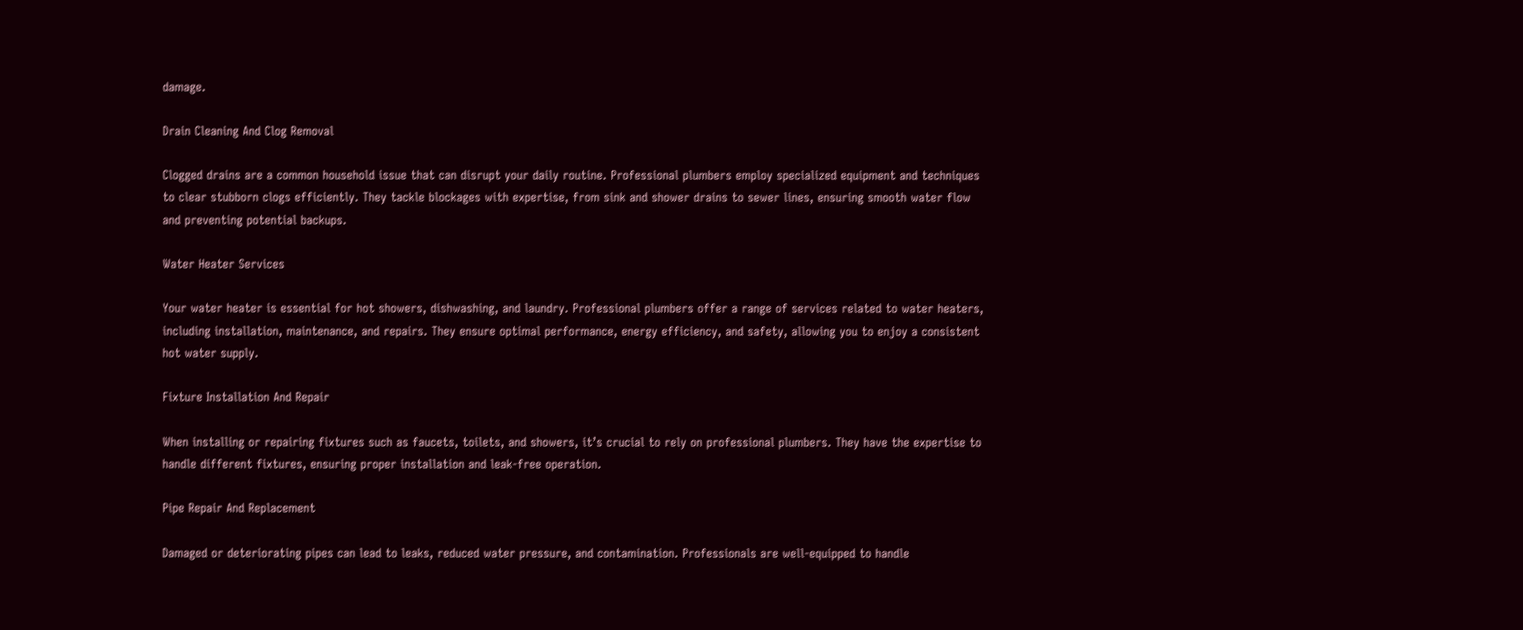damage.

Drain Cleaning And Clog Removal

Clogged drains are a common household issue that can disrupt your daily routine. Professional plumbers employ specialized equipment and techniques to clear stubborn clogs efficiently. They tackle blockages with expertise, from sink and shower drains to sewer lines, ensuring smooth water flow and preventing potential backups.

Water Heater Services

Your water heater is essential for hot showers, dishwashing, and laundry. Professional plumbers offer a range of services related to water heaters, including installation, maintenance, and repairs. They ensure optimal performance, energy efficiency, and safety, allowing you to enjoy a consistent hot water supply.

Fixture Installation And Repair

When installing or repairing fixtures such as faucets, toilets, and showers, it’s crucial to rely on professional plumbers. They have the expertise to handle different fixtures, ensuring proper installation and leak-free operation.

Pipe Repair And Replacement

Damaged or deteriorating pipes can lead to leaks, reduced water pressure, and contamination. Professionals are well-equipped to handle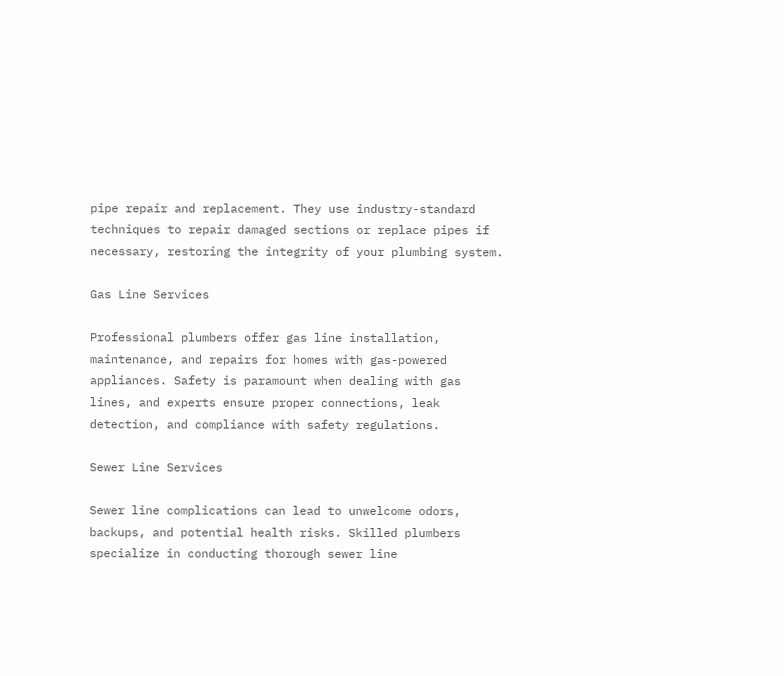pipe repair and replacement. They use industry-standard techniques to repair damaged sections or replace pipes if necessary, restoring the integrity of your plumbing system.

Gas Line Services

Professional plumbers offer gas line installation, maintenance, and repairs for homes with gas-powered appliances. Safety is paramount when dealing with gas lines, and experts ensure proper connections, leak detection, and compliance with safety regulations.

Sewer Line Services

Sewer line complications can lead to unwelcome odors, backups, and potential health risks. Skilled plumbers specialize in conducting thorough sewer line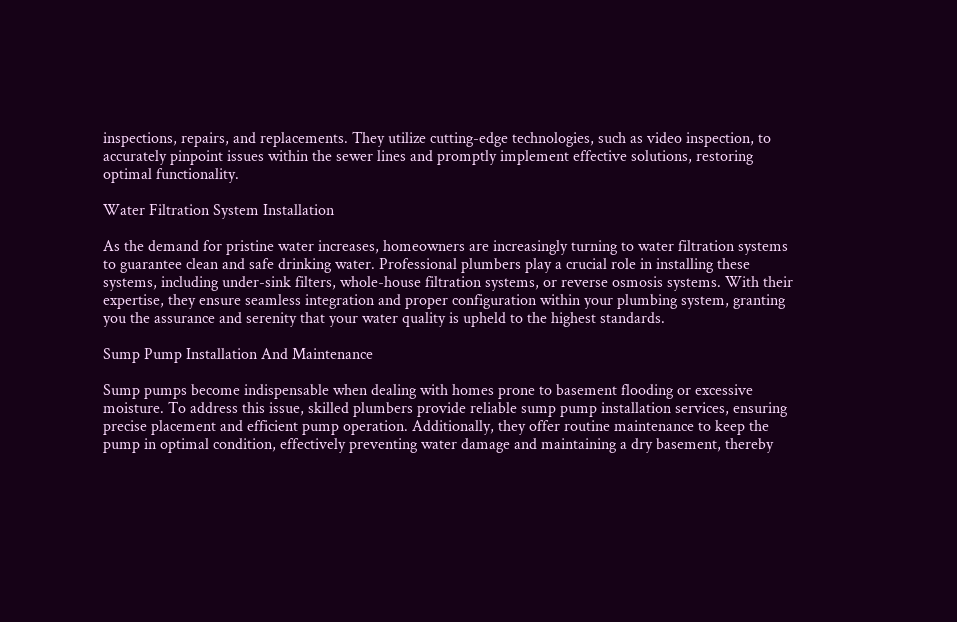inspections, repairs, and replacements. They utilize cutting-edge technologies, such as video inspection, to accurately pinpoint issues within the sewer lines and promptly implement effective solutions, restoring optimal functionality.

Water Filtration System Installation

As the demand for pristine water increases, homeowners are increasingly turning to water filtration systems to guarantee clean and safe drinking water. Professional plumbers play a crucial role in installing these systems, including under-sink filters, whole-house filtration systems, or reverse osmosis systems. With their expertise, they ensure seamless integration and proper configuration within your plumbing system, granting you the assurance and serenity that your water quality is upheld to the highest standards.

Sump Pump Installation And Maintenance

Sump pumps become indispensable when dealing with homes prone to basement flooding or excessive moisture. To address this issue, skilled plumbers provide reliable sump pump installation services, ensuring precise placement and efficient pump operation. Additionally, they offer routine maintenance to keep the pump in optimal condition, effectively preventing water damage and maintaining a dry basement, thereby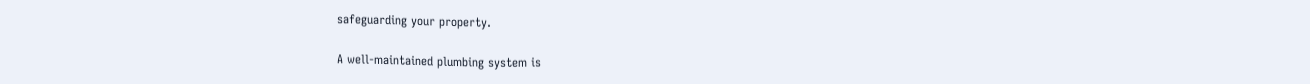safeguarding your property.

A well-maintained plumbing system is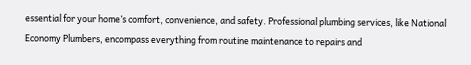essential for your home’s comfort, convenience, and safety. Professional plumbing services, like National Economy Plumbers, encompass everything from routine maintenance to repairs and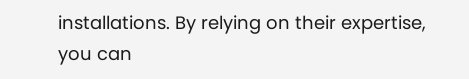installations. By relying on their expertise, you can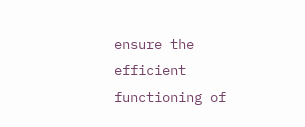ensure the efficient functioning of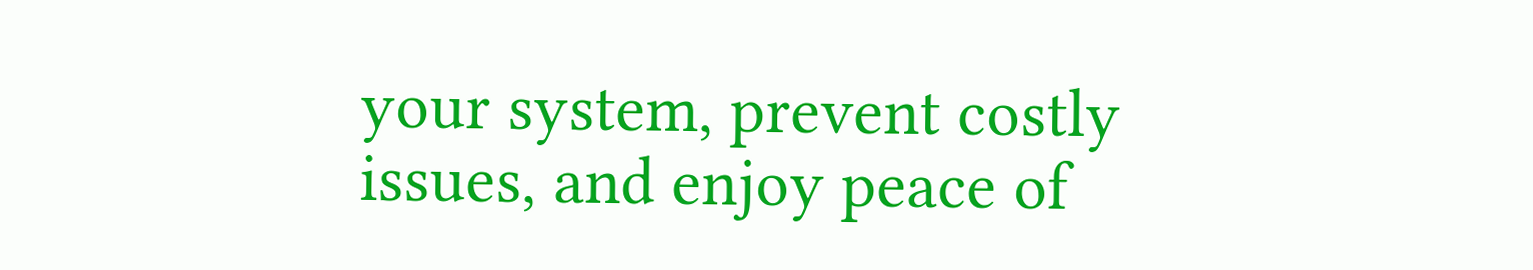your system, prevent costly issues, and enjoy peace of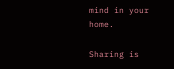mind in your home.

Sharing is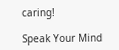caring!

Speak Your Mind